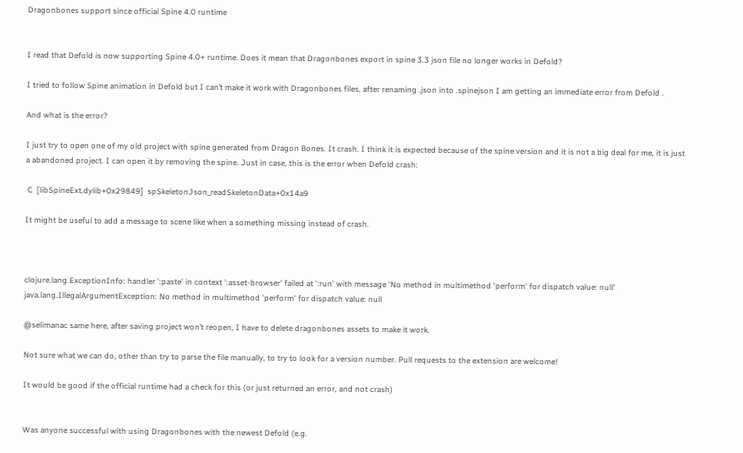Dragonbones support since official Spine 4.0 runtime


I read that Defold is now supporting Spine 4.0+ runtime. Does it mean that Dragonbones export in spine 3.3 json file no longer works in Defold?

I tried to follow Spine animation in Defold but I can’t make it work with Dragonbones files, after renaming .json into .spinejson I am getting an immediate error from Defold .

And what is the error?

I just try to open one of my old project with spine generated from Dragon Bones. It crash. I think it is expected because of the spine version and it is not a big deal for me, it is just a abandoned project. I can open it by removing the spine. Just in case, this is the error when Defold crash:

 C  [libSpineExt.dylib+0x29849]  spSkeletonJson_readSkeletonData+0x14a9

It might be useful to add a message to scene like when a something missing instead of crash.



clojure.lang.ExceptionInfo: handler ':paste' in context ':asset-browser' failed at ':run' with message 'No method in multimethod 'perform' for dispatch value: null'
java.lang.IllegalArgumentException: No method in multimethod 'perform' for dispatch value: null

@selimanac same here, after saving project won’t reopen, I have to delete dragonbones assets to make it work.

Not sure what we can do, other than try to parse the file manually, to try to look for a version number. Pull requests to the extension are welcome!

It would be good if the official runtime had a check for this (or just returned an error, and not crash)


Was anyone successful with using Dragonbones with the newest Defold (e.g.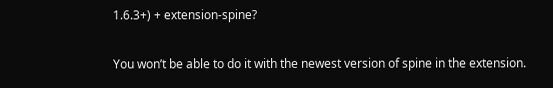1.6.3+) + extension-spine?

You won’t be able to do it with the newest version of spine in the extension.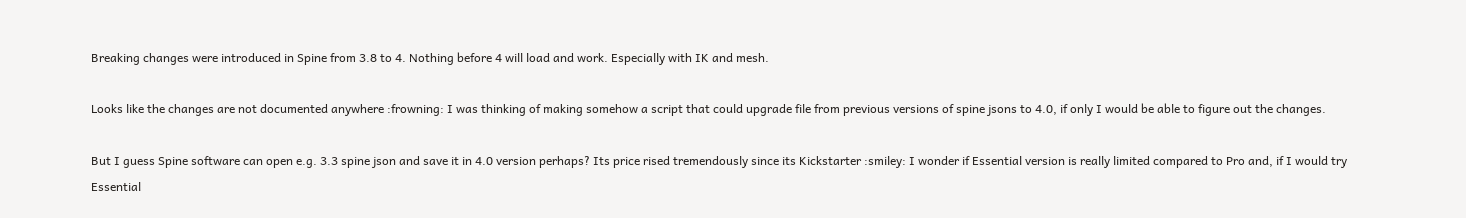Breaking changes were introduced in Spine from 3.8 to 4. Nothing before 4 will load and work. Especially with IK and mesh.

Looks like the changes are not documented anywhere :frowning: I was thinking of making somehow a script that could upgrade file from previous versions of spine jsons to 4.0, if only I would be able to figure out the changes.

But I guess Spine software can open e.g. 3.3 spine json and save it in 4.0 version perhaps? Its price rised tremendously since its Kickstarter :smiley: I wonder if Essential version is really limited compared to Pro and, if I would try Essential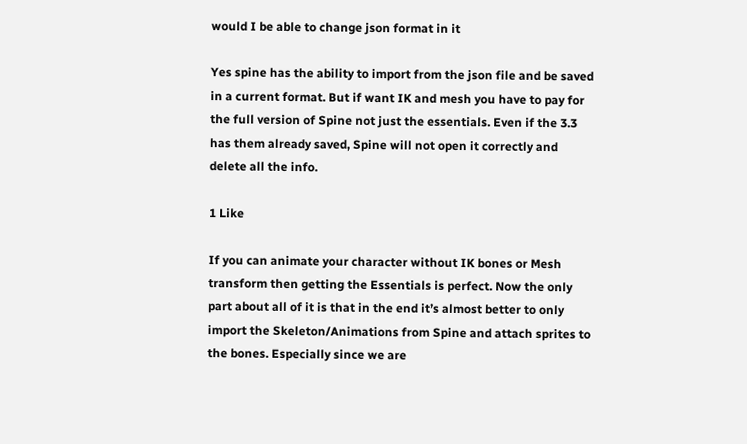would I be able to change json format in it

Yes spine has the ability to import from the json file and be saved in a current format. But if want IK and mesh you have to pay for the full version of Spine not just the essentials. Even if the 3.3 has them already saved, Spine will not open it correctly and delete all the info.

1 Like

If you can animate your character without IK bones or Mesh transform then getting the Essentials is perfect. Now the only part about all of it is that in the end it’s almost better to only import the Skeleton/Animations from Spine and attach sprites to the bones. Especially since we are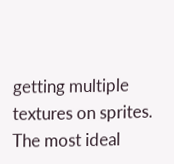getting multiple textures on sprites. The most ideal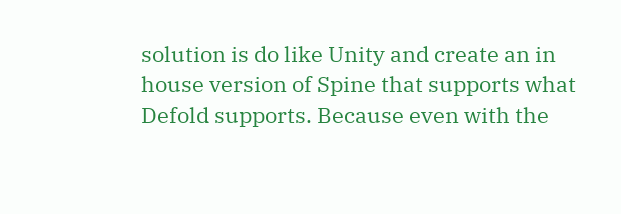solution is do like Unity and create an in house version of Spine that supports what Defold supports. Because even with the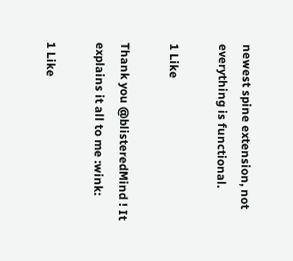newest spine extension, not everything is functional.

1 Like

Thank you @blisteredMind ! It explains it all to me :wink:

1 Like